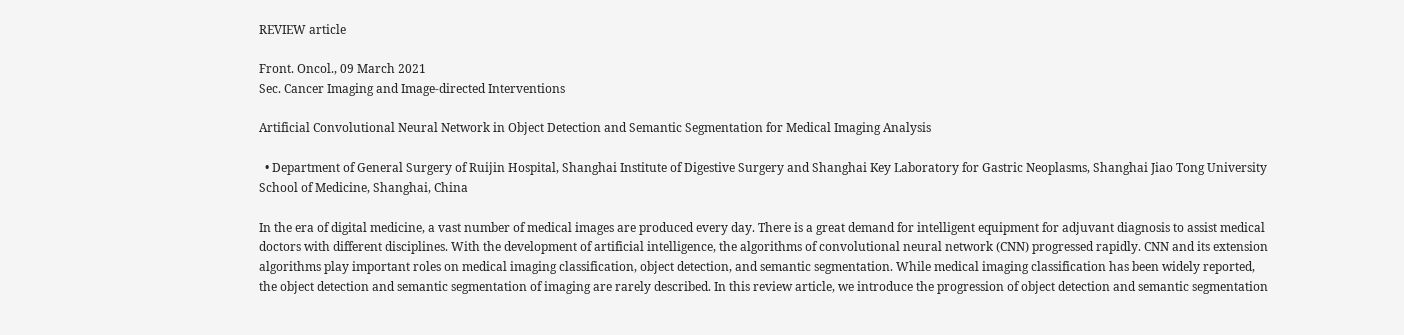REVIEW article

Front. Oncol., 09 March 2021
Sec. Cancer Imaging and Image-directed Interventions

Artificial Convolutional Neural Network in Object Detection and Semantic Segmentation for Medical Imaging Analysis

  • Department of General Surgery of Ruijin Hospital, Shanghai Institute of Digestive Surgery and Shanghai Key Laboratory for Gastric Neoplasms, Shanghai Jiao Tong University School of Medicine, Shanghai, China

In the era of digital medicine, a vast number of medical images are produced every day. There is a great demand for intelligent equipment for adjuvant diagnosis to assist medical doctors with different disciplines. With the development of artificial intelligence, the algorithms of convolutional neural network (CNN) progressed rapidly. CNN and its extension algorithms play important roles on medical imaging classification, object detection, and semantic segmentation. While medical imaging classification has been widely reported, the object detection and semantic segmentation of imaging are rarely described. In this review article, we introduce the progression of object detection and semantic segmentation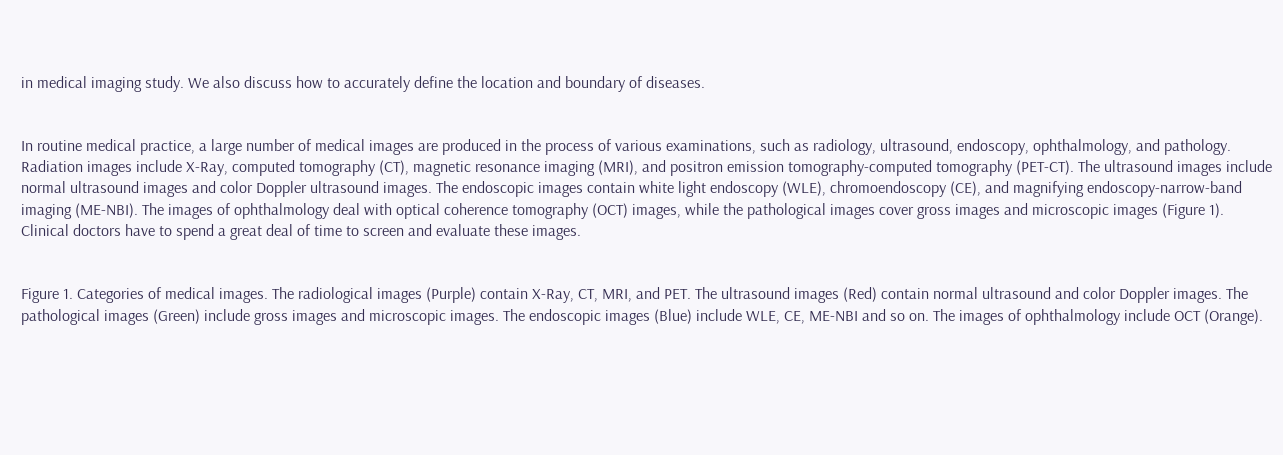in medical imaging study. We also discuss how to accurately define the location and boundary of diseases.


In routine medical practice, a large number of medical images are produced in the process of various examinations, such as radiology, ultrasound, endoscopy, ophthalmology, and pathology. Radiation images include X-Ray, computed tomography (CT), magnetic resonance imaging (MRI), and positron emission tomography-computed tomography (PET-CT). The ultrasound images include normal ultrasound images and color Doppler ultrasound images. The endoscopic images contain white light endoscopy (WLE), chromoendoscopy (CE), and magnifying endoscopy-narrow-band imaging (ME-NBI). The images of ophthalmology deal with optical coherence tomography (OCT) images, while the pathological images cover gross images and microscopic images (Figure 1). Clinical doctors have to spend a great deal of time to screen and evaluate these images.


Figure 1. Categories of medical images. The radiological images (Purple) contain X-Ray, CT, MRI, and PET. The ultrasound images (Red) contain normal ultrasound and color Doppler images. The pathological images (Green) include gross images and microscopic images. The endoscopic images (Blue) include WLE, CE, ME-NBI and so on. The images of ophthalmology include OCT (Orange).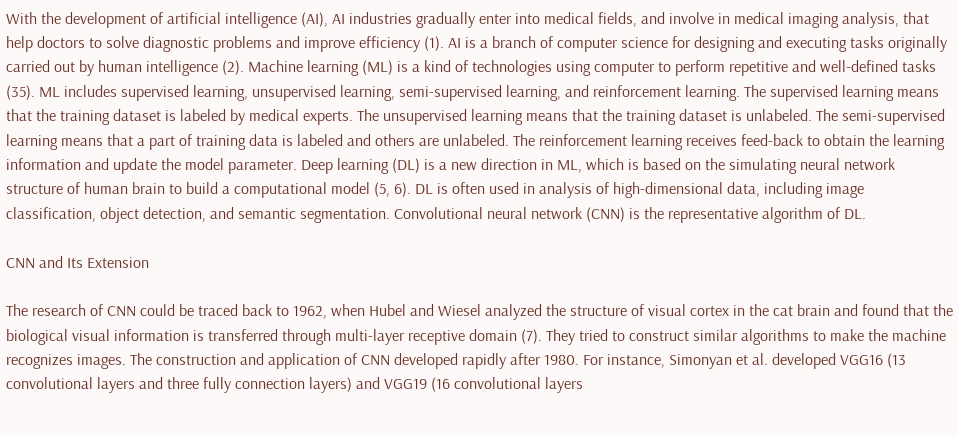With the development of artificial intelligence (AI), AI industries gradually enter into medical fields, and involve in medical imaging analysis, that help doctors to solve diagnostic problems and improve efficiency (1). AI is a branch of computer science for designing and executing tasks originally carried out by human intelligence (2). Machine learning (ML) is a kind of technologies using computer to perform repetitive and well-defined tasks (35). ML includes supervised learning, unsupervised learning, semi-supervised learning, and reinforcement learning. The supervised learning means that the training dataset is labeled by medical experts. The unsupervised learning means that the training dataset is unlabeled. The semi-supervised learning means that a part of training data is labeled and others are unlabeled. The reinforcement learning receives feed-back to obtain the learning information and update the model parameter. Deep learning (DL) is a new direction in ML, which is based on the simulating neural network structure of human brain to build a computational model (5, 6). DL is often used in analysis of high-dimensional data, including image classification, object detection, and semantic segmentation. Convolutional neural network (CNN) is the representative algorithm of DL.

CNN and Its Extension

The research of CNN could be traced back to 1962, when Hubel and Wiesel analyzed the structure of visual cortex in the cat brain and found that the biological visual information is transferred through multi-layer receptive domain (7). They tried to construct similar algorithms to make the machine recognizes images. The construction and application of CNN developed rapidly after 1980. For instance, Simonyan et al. developed VGG16 (13 convolutional layers and three fully connection layers) and VGG19 (16 convolutional layers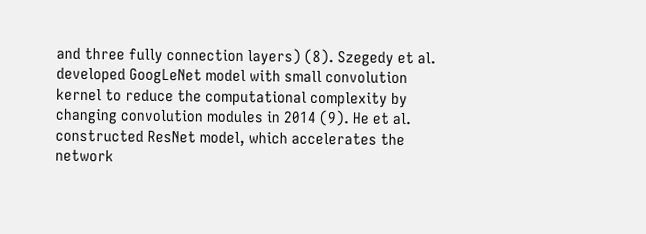and three fully connection layers) (8). Szegedy et al. developed GoogLeNet model with small convolution kernel to reduce the computational complexity by changing convolution modules in 2014 (9). He et al. constructed ResNet model, which accelerates the network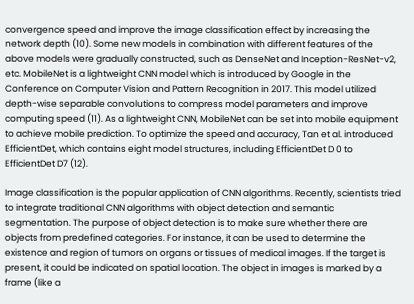convergence speed and improve the image classification effect by increasing the network depth (10). Some new models in combination with different features of the above models were gradually constructed, such as DenseNet and Inception-ResNet-v2, etc. MobileNet is a lightweight CNN model which is introduced by Google in the Conference on Computer Vision and Pattern Recognition in 2017. This model utilized depth-wise separable convolutions to compress model parameters and improve computing speed (11). As a lightweight CNN, MobileNet can be set into mobile equipment to achieve mobile prediction. To optimize the speed and accuracy, Tan et al. introduced EfficientDet, which contains eight model structures, including EfficientDet D 0 to EfficientDet D7 (12).

Image classification is the popular application of CNN algorithms. Recently, scientists tried to integrate traditional CNN algorithms with object detection and semantic segmentation. The purpose of object detection is to make sure whether there are objects from predefined categories. For instance, it can be used to determine the existence and region of tumors on organs or tissues of medical images. If the target is present, it could be indicated on spatial location. The object in images is marked by a frame (like a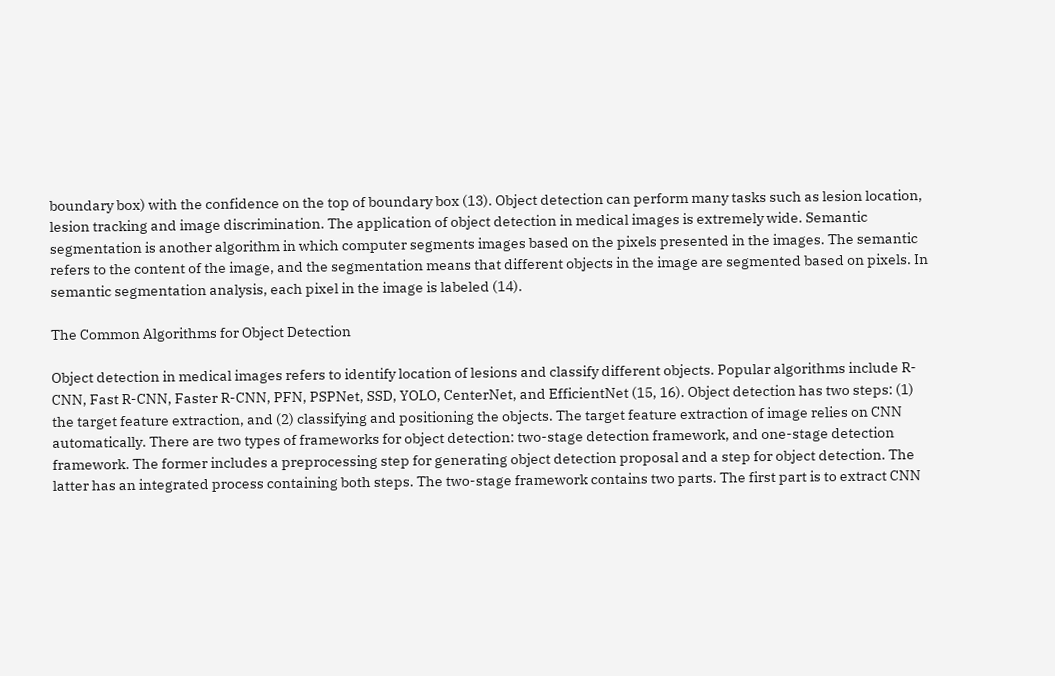boundary box) with the confidence on the top of boundary box (13). Object detection can perform many tasks such as lesion location, lesion tracking and image discrimination. The application of object detection in medical images is extremely wide. Semantic segmentation is another algorithm in which computer segments images based on the pixels presented in the images. The semantic refers to the content of the image, and the segmentation means that different objects in the image are segmented based on pixels. In semantic segmentation analysis, each pixel in the image is labeled (14).

The Common Algorithms for Object Detection

Object detection in medical images refers to identify location of lesions and classify different objects. Popular algorithms include R-CNN, Fast R-CNN, Faster R-CNN, PFN, PSPNet, SSD, YOLO, CenterNet, and EfficientNet (15, 16). Object detection has two steps: (1) the target feature extraction, and (2) classifying and positioning the objects. The target feature extraction of image relies on CNN automatically. There are two types of frameworks for object detection: two-stage detection framework, and one-stage detection framework. The former includes a preprocessing step for generating object detection proposal and a step for object detection. The latter has an integrated process containing both steps. The two-stage framework contains two parts. The first part is to extract CNN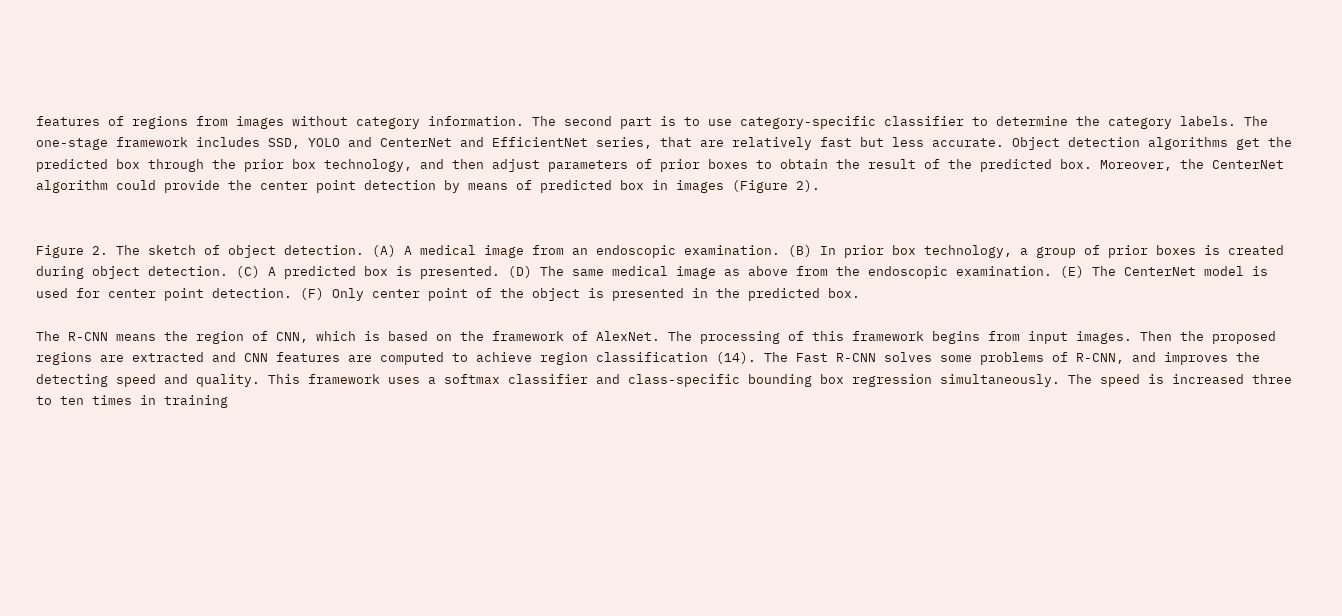features of regions from images without category information. The second part is to use category-specific classifier to determine the category labels. The one-stage framework includes SSD, YOLO and CenterNet and EfficientNet series, that are relatively fast but less accurate. Object detection algorithms get the predicted box through the prior box technology, and then adjust parameters of prior boxes to obtain the result of the predicted box. Moreover, the CenterNet algorithm could provide the center point detection by means of predicted box in images (Figure 2).


Figure 2. The sketch of object detection. (A) A medical image from an endoscopic examination. (B) In prior box technology, a group of prior boxes is created during object detection. (C) A predicted box is presented. (D) The same medical image as above from the endoscopic examination. (E) The CenterNet model is used for center point detection. (F) Only center point of the object is presented in the predicted box.

The R-CNN means the region of CNN, which is based on the framework of AlexNet. The processing of this framework begins from input images. Then the proposed regions are extracted and CNN features are computed to achieve region classification (14). The Fast R-CNN solves some problems of R-CNN, and improves the detecting speed and quality. This framework uses a softmax classifier and class-specific bounding box regression simultaneously. The speed is increased three to ten times in training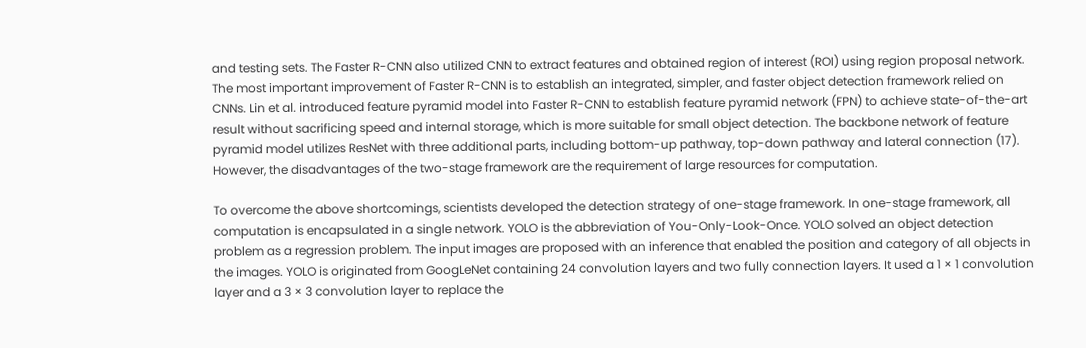and testing sets. The Faster R-CNN also utilized CNN to extract features and obtained region of interest (ROI) using region proposal network. The most important improvement of Faster R-CNN is to establish an integrated, simpler, and faster object detection framework relied on CNNs. Lin et al. introduced feature pyramid model into Faster R-CNN to establish feature pyramid network (FPN) to achieve state-of-the-art result without sacrificing speed and internal storage, which is more suitable for small object detection. The backbone network of feature pyramid model utilizes ResNet with three additional parts, including bottom-up pathway, top-down pathway and lateral connection (17). However, the disadvantages of the two-stage framework are the requirement of large resources for computation.

To overcome the above shortcomings, scientists developed the detection strategy of one-stage framework. In one-stage framework, all computation is encapsulated in a single network. YOLO is the abbreviation of You-Only-Look-Once. YOLO solved an object detection problem as a regression problem. The input images are proposed with an inference that enabled the position and category of all objects in the images. YOLO is originated from GoogLeNet containing 24 convolution layers and two fully connection layers. It used a 1 × 1 convolution layer and a 3 × 3 convolution layer to replace the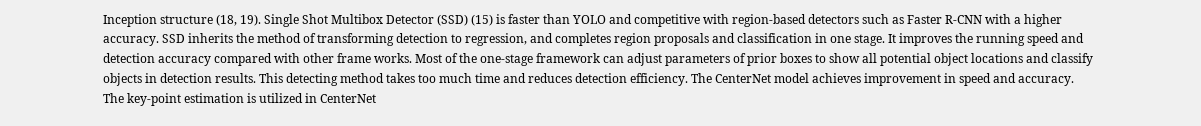Inception structure (18, 19). Single Shot Multibox Detector (SSD) (15) is faster than YOLO and competitive with region-based detectors such as Faster R-CNN with a higher accuracy. SSD inherits the method of transforming detection to regression, and completes region proposals and classification in one stage. It improves the running speed and detection accuracy compared with other frame works. Most of the one-stage framework can adjust parameters of prior boxes to show all potential object locations and classify objects in detection results. This detecting method takes too much time and reduces detection efficiency. The CenterNet model achieves improvement in speed and accuracy. The key-point estimation is utilized in CenterNet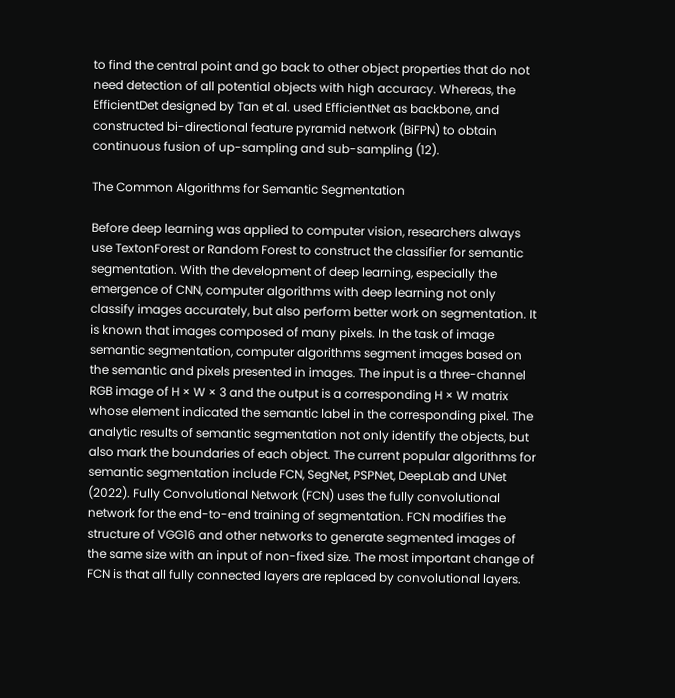to find the central point and go back to other object properties that do not need detection of all potential objects with high accuracy. Whereas, the EfficientDet designed by Tan et al. used EfficientNet as backbone, and constructed bi-directional feature pyramid network (BiFPN) to obtain continuous fusion of up-sampling and sub-sampling (12).

The Common Algorithms for Semantic Segmentation

Before deep learning was applied to computer vision, researchers always use TextonForest or Random Forest to construct the classifier for semantic segmentation. With the development of deep learning, especially the emergence of CNN, computer algorithms with deep learning not only classify images accurately, but also perform better work on segmentation. It is known that images composed of many pixels. In the task of image semantic segmentation, computer algorithms segment images based on the semantic and pixels presented in images. The input is a three-channel RGB image of H × W × 3 and the output is a corresponding H × W matrix whose element indicated the semantic label in the corresponding pixel. The analytic results of semantic segmentation not only identify the objects, but also mark the boundaries of each object. The current popular algorithms for semantic segmentation include FCN, SegNet, PSPNet, DeepLab and UNet (2022). Fully Convolutional Network (FCN) uses the fully convolutional network for the end-to-end training of segmentation. FCN modifies the structure of VGG16 and other networks to generate segmented images of the same size with an input of non-fixed size. The most important change of FCN is that all fully connected layers are replaced by convolutional layers.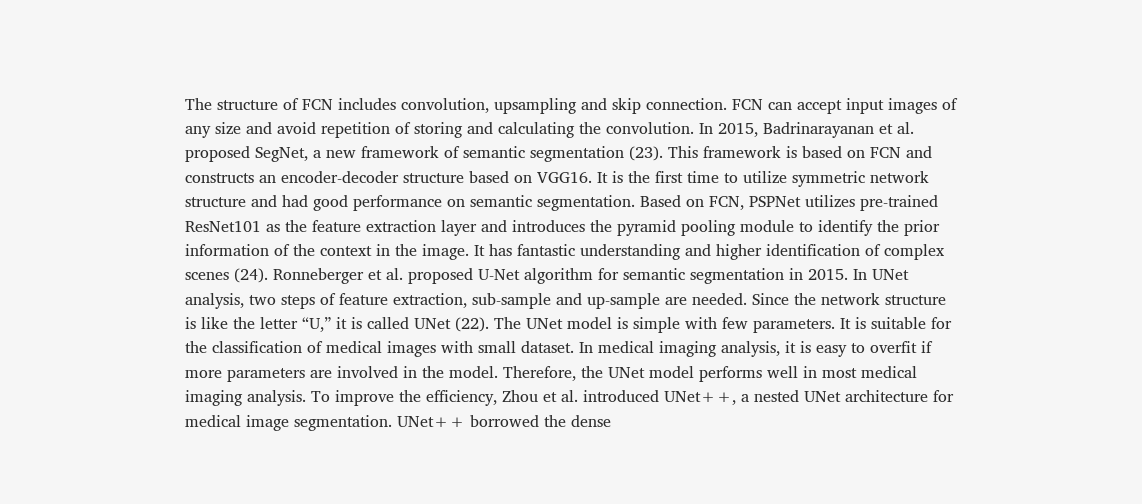The structure of FCN includes convolution, upsampling and skip connection. FCN can accept input images of any size and avoid repetition of storing and calculating the convolution. In 2015, Badrinarayanan et al. proposed SegNet, a new framework of semantic segmentation (23). This framework is based on FCN and constructs an encoder-decoder structure based on VGG16. It is the first time to utilize symmetric network structure and had good performance on semantic segmentation. Based on FCN, PSPNet utilizes pre-trained ResNet101 as the feature extraction layer and introduces the pyramid pooling module to identify the prior information of the context in the image. It has fantastic understanding and higher identification of complex scenes (24). Ronneberger et al. proposed U-Net algorithm for semantic segmentation in 2015. In UNet analysis, two steps of feature extraction, sub-sample and up-sample are needed. Since the network structure is like the letter “U,” it is called UNet (22). The UNet model is simple with few parameters. It is suitable for the classification of medical images with small dataset. In medical imaging analysis, it is easy to overfit if more parameters are involved in the model. Therefore, the UNet model performs well in most medical imaging analysis. To improve the efficiency, Zhou et al. introduced UNet++, a nested UNet architecture for medical image segmentation. UNet++ borrowed the dense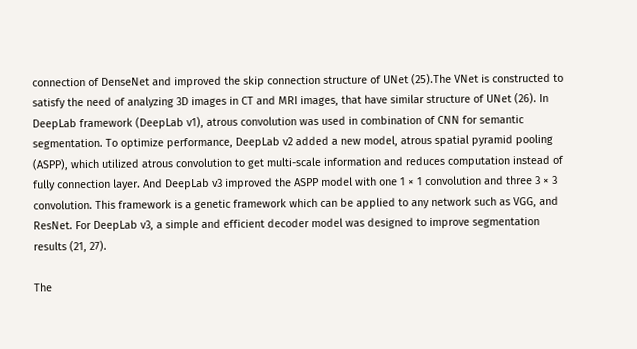connection of DenseNet and improved the skip connection structure of UNet (25).The VNet is constructed to satisfy the need of analyzing 3D images in CT and MRI images, that have similar structure of UNet (26). In DeepLab framework (DeepLab v1), atrous convolution was used in combination of CNN for semantic segmentation. To optimize performance, DeepLab v2 added a new model, atrous spatial pyramid pooling (ASPP), which utilized atrous convolution to get multi-scale information and reduces computation instead of fully connection layer. And DeepLab v3 improved the ASPP model with one 1 × 1 convolution and three 3 × 3 convolution. This framework is a genetic framework which can be applied to any network such as VGG, and ResNet. For DeepLab v3, a simple and efficient decoder model was designed to improve segmentation results (21, 27).

The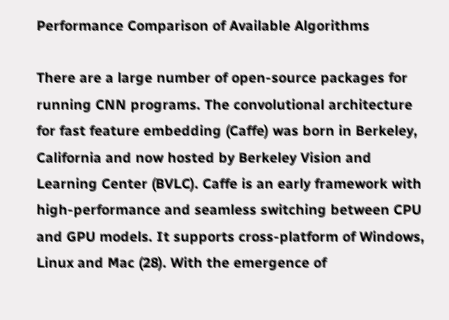Performance Comparison of Available Algorithms

There are a large number of open-source packages for running CNN programs. The convolutional architecture for fast feature embedding (Caffe) was born in Berkeley, California and now hosted by Berkeley Vision and Learning Center (BVLC). Caffe is an early framework with high-performance and seamless switching between CPU and GPU models. It supports cross-platform of Windows, Linux and Mac (28). With the emergence of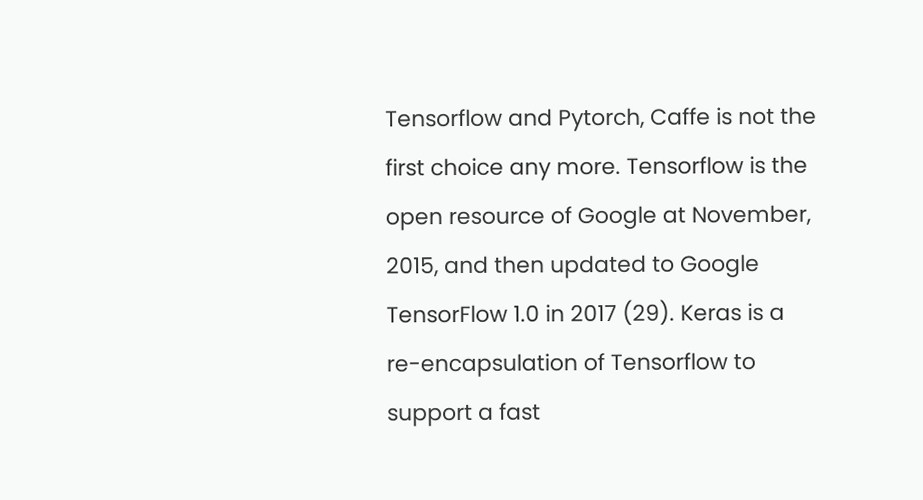Tensorflow and Pytorch, Caffe is not the first choice any more. Tensorflow is the open resource of Google at November, 2015, and then updated to Google TensorFlow 1.0 in 2017 (29). Keras is a re-encapsulation of Tensorflow to support a fast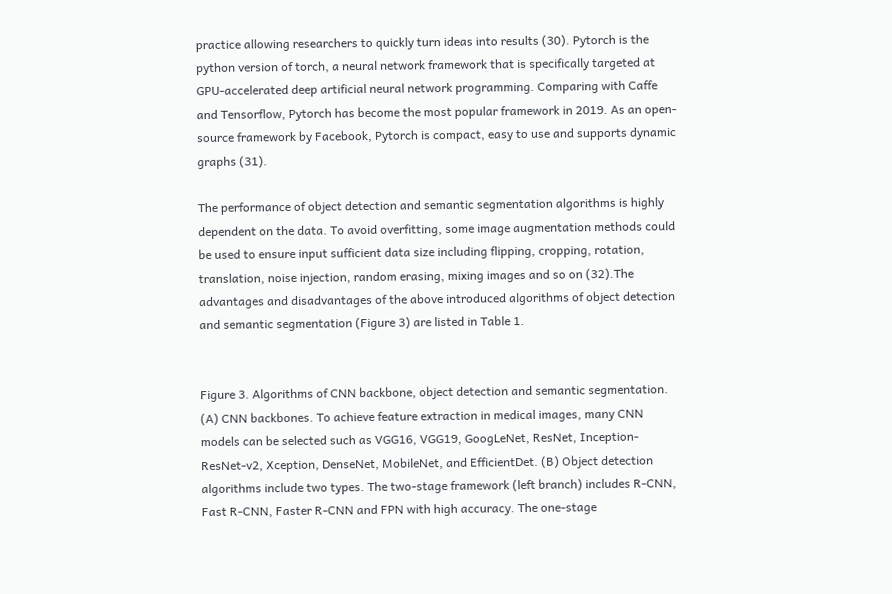practice allowing researchers to quickly turn ideas into results (30). Pytorch is the python version of torch, a neural network framework that is specifically targeted at GPU-accelerated deep artificial neural network programming. Comparing with Caffe and Tensorflow, Pytorch has become the most popular framework in 2019. As an open-source framework by Facebook, Pytorch is compact, easy to use and supports dynamic graphs (31).

The performance of object detection and semantic segmentation algorithms is highly dependent on the data. To avoid overfitting, some image augmentation methods could be used to ensure input sufficient data size including flipping, cropping, rotation, translation, noise injection, random erasing, mixing images and so on (32).The advantages and disadvantages of the above introduced algorithms of object detection and semantic segmentation (Figure 3) are listed in Table 1.


Figure 3. Algorithms of CNN backbone, object detection and semantic segmentation. (A) CNN backbones. To achieve feature extraction in medical images, many CNN models can be selected such as VGG16, VGG19, GoogLeNet, ResNet, Inception-ResNet-v2, Xception, DenseNet, MobileNet, and EfficientDet. (B) Object detection algorithms include two types. The two-stage framework (left branch) includes R-CNN, Fast R-CNN, Faster R-CNN and FPN with high accuracy. The one-stage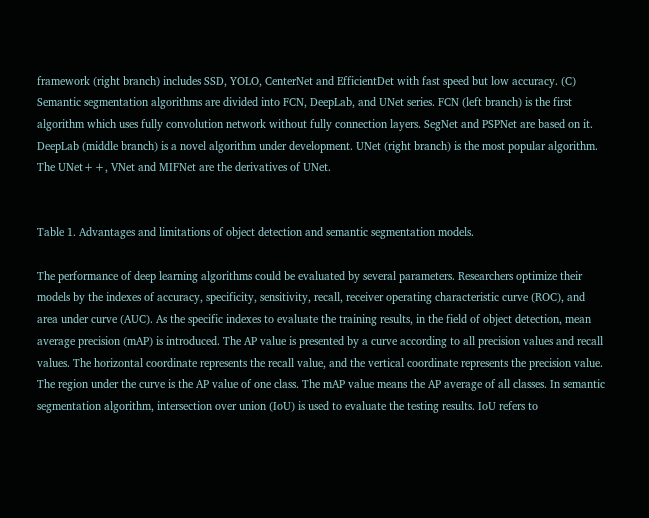framework (right branch) includes SSD, YOLO, CenterNet and EfficientDet with fast speed but low accuracy. (C) Semantic segmentation algorithms are divided into FCN, DeepLab, and UNet series. FCN (left branch) is the first algorithm which uses fully convolution network without fully connection layers. SegNet and PSPNet are based on it. DeepLab (middle branch) is a novel algorithm under development. UNet (right branch) is the most popular algorithm. The UNet++, VNet and MIFNet are the derivatives of UNet.


Table 1. Advantages and limitations of object detection and semantic segmentation models.

The performance of deep learning algorithms could be evaluated by several parameters. Researchers optimize their models by the indexes of accuracy, specificity, sensitivity, recall, receiver operating characteristic curve (ROC), and area under curve (AUC). As the specific indexes to evaluate the training results, in the field of object detection, mean average precision (mAP) is introduced. The AP value is presented by a curve according to all precision values and recall values. The horizontal coordinate represents the recall value, and the vertical coordinate represents the precision value. The region under the curve is the AP value of one class. The mAP value means the AP average of all classes. In semantic segmentation algorithm, intersection over union (IoU) is used to evaluate the testing results. IoU refers to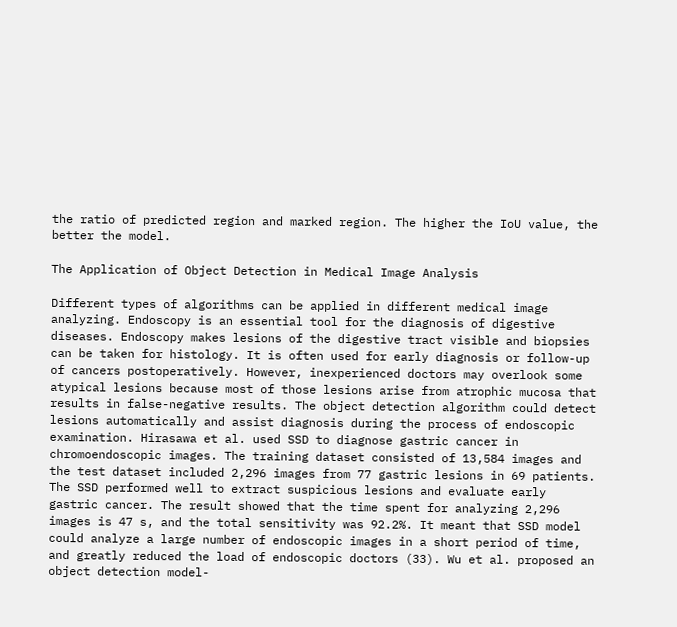the ratio of predicted region and marked region. The higher the IoU value, the better the model.

The Application of Object Detection in Medical Image Analysis

Different types of algorithms can be applied in different medical image analyzing. Endoscopy is an essential tool for the diagnosis of digestive diseases. Endoscopy makes lesions of the digestive tract visible and biopsies can be taken for histology. It is often used for early diagnosis or follow-up of cancers postoperatively. However, inexperienced doctors may overlook some atypical lesions because most of those lesions arise from atrophic mucosa that results in false-negative results. The object detection algorithm could detect lesions automatically and assist diagnosis during the process of endoscopic examination. Hirasawa et al. used SSD to diagnose gastric cancer in chromoendoscopic images. The training dataset consisted of 13,584 images and the test dataset included 2,296 images from 77 gastric lesions in 69 patients. The SSD performed well to extract suspicious lesions and evaluate early gastric cancer. The result showed that the time spent for analyzing 2,296 images is 47 s, and the total sensitivity was 92.2%. It meant that SSD model could analyze a large number of endoscopic images in a short period of time, and greatly reduced the load of endoscopic doctors (33). Wu et al. proposed an object detection model-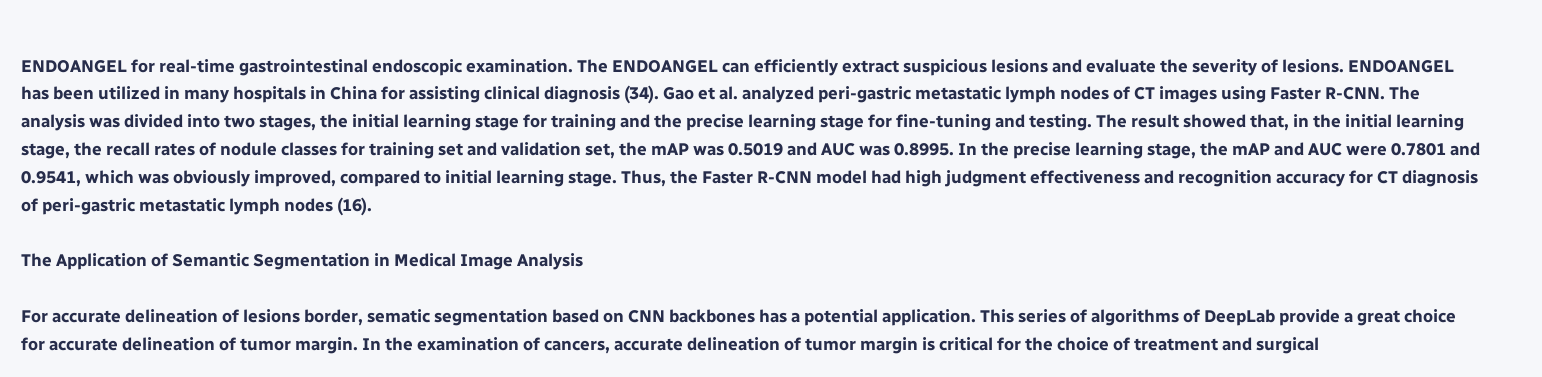ENDOANGEL for real-time gastrointestinal endoscopic examination. The ENDOANGEL can efficiently extract suspicious lesions and evaluate the severity of lesions. ENDOANGEL has been utilized in many hospitals in China for assisting clinical diagnosis (34). Gao et al. analyzed peri-gastric metastatic lymph nodes of CT images using Faster R-CNN. The analysis was divided into two stages, the initial learning stage for training and the precise learning stage for fine-tuning and testing. The result showed that, in the initial learning stage, the recall rates of nodule classes for training set and validation set, the mAP was 0.5019 and AUC was 0.8995. In the precise learning stage, the mAP and AUC were 0.7801 and 0.9541, which was obviously improved, compared to initial learning stage. Thus, the Faster R-CNN model had high judgment effectiveness and recognition accuracy for CT diagnosis of peri-gastric metastatic lymph nodes (16).

The Application of Semantic Segmentation in Medical Image Analysis

For accurate delineation of lesions border, sematic segmentation based on CNN backbones has a potential application. This series of algorithms of DeepLab provide a great choice for accurate delineation of tumor margin. In the examination of cancers, accurate delineation of tumor margin is critical for the choice of treatment and surgical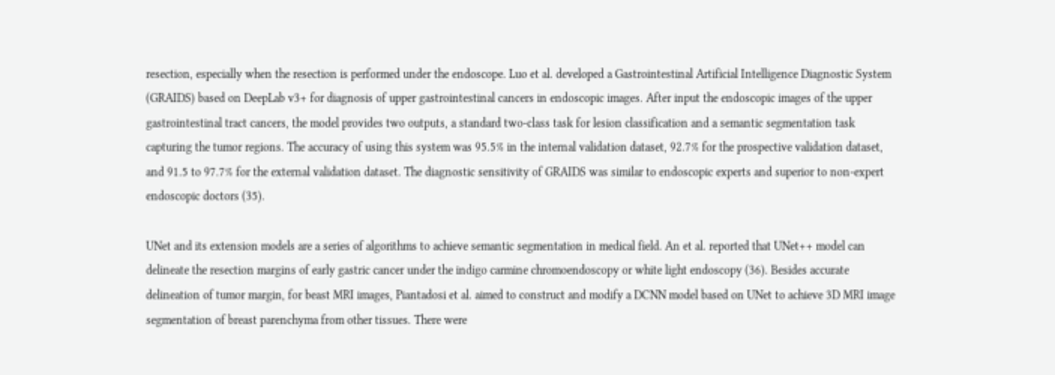resection, especially when the resection is performed under the endoscope. Luo et al. developed a Gastrointestinal Artificial Intelligence Diagnostic System (GRAIDS) based on DeepLab v3+ for diagnosis of upper gastrointestinal cancers in endoscopic images. After input the endoscopic images of the upper gastrointestinal tract cancers, the model provides two outputs, a standard two-class task for lesion classification and a semantic segmentation task capturing the tumor regions. The accuracy of using this system was 95.5% in the internal validation dataset, 92.7% for the prospective validation dataset, and 91.5 to 97.7% for the external validation dataset. The diagnostic sensitivity of GRAIDS was similar to endoscopic experts and superior to non-expert endoscopic doctors (35).

UNet and its extension models are a series of algorithms to achieve semantic segmentation in medical field. An et al. reported that UNet++ model can delineate the resection margins of early gastric cancer under the indigo carmine chromoendoscopy or white light endoscopy (36). Besides accurate delineation of tumor margin, for beast MRI images, Piantadosi et al. aimed to construct and modify a DCNN model based on UNet to achieve 3D MRI image segmentation of breast parenchyma from other tissues. There were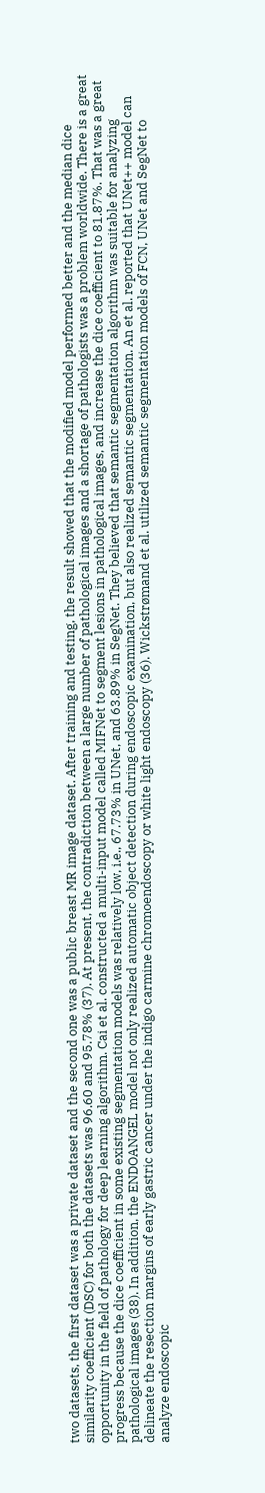two datasets, the first dataset was a private dataset and the second one was a public breast MR image dataset. After training and testing, the result showed that the modified model performed better and the median dice similarity coefficient (DSC) for both the datasets was 96.60 and 95.78% (37). At present, the contradiction between a large number of pathological images and a shortage of pathologists was a problem worldwide. There is a great opportunity in the field of pathology for deep learning algorithm. Cai et al. constructed a multi-input model called MIFNet to segment lesions in pathological images, and increase the dice coefficient to 81.87%. That was a great progress because the dice coefficient in some existing segmentation models was relatively low, i.e., 67.73% in UNet, and 63.89% in SegNet. They believed that semantic segmentation algorithm was suitable for analyzing pathological images (38). In addition, the ENDOANGEL model not only realized automatic object detection during endoscopic examination, but also realized semantic segmentation. An et al. reported that UNet++ model can delineate the resection margins of early gastric cancer under the indigo carmine chromoendoscopy or white light endoscopy (36). Wickstrømand et al. utilized semantic segmentation models of FCN, UNet and SegNet to analyze endoscopic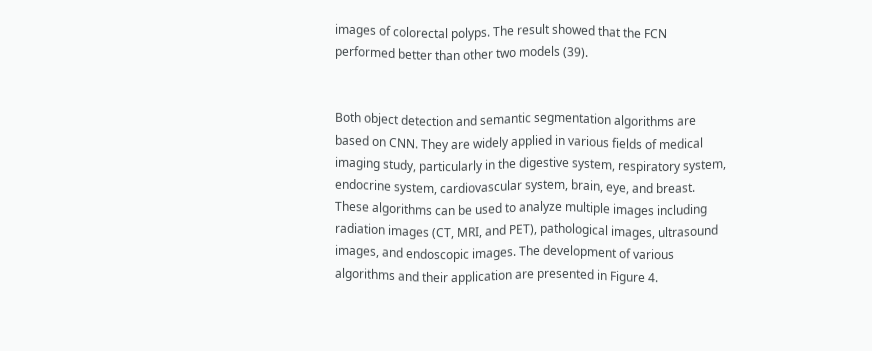images of colorectal polyps. The result showed that the FCN performed better than other two models (39).


Both object detection and semantic segmentation algorithms are based on CNN. They are widely applied in various fields of medical imaging study, particularly in the digestive system, respiratory system, endocrine system, cardiovascular system, brain, eye, and breast. These algorithms can be used to analyze multiple images including radiation images (CT, MRI, and PET), pathological images, ultrasound images, and endoscopic images. The development of various algorithms and their application are presented in Figure 4.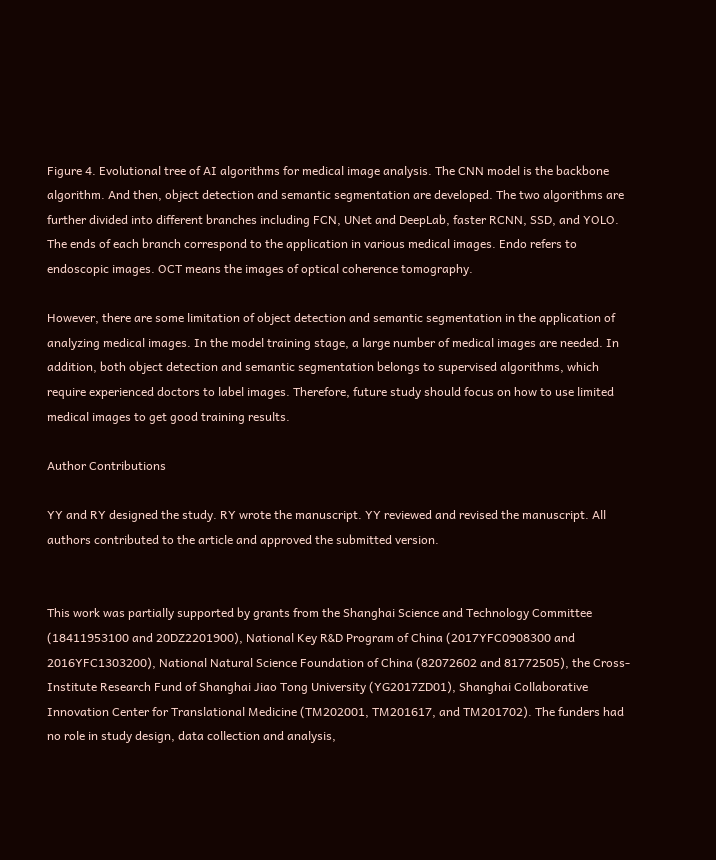Figure 4. Evolutional tree of AI algorithms for medical image analysis. The CNN model is the backbone algorithm. And then, object detection and semantic segmentation are developed. The two algorithms are further divided into different branches including FCN, UNet and DeepLab, faster RCNN, SSD, and YOLO. The ends of each branch correspond to the application in various medical images. Endo refers to endoscopic images. OCT means the images of optical coherence tomography.

However, there are some limitation of object detection and semantic segmentation in the application of analyzing medical images. In the model training stage, a large number of medical images are needed. In addition, both object detection and semantic segmentation belongs to supervised algorithms, which require experienced doctors to label images. Therefore, future study should focus on how to use limited medical images to get good training results.

Author Contributions

YY and RY designed the study. RY wrote the manuscript. YY reviewed and revised the manuscript. All authors contributed to the article and approved the submitted version.


This work was partially supported by grants from the Shanghai Science and Technology Committee (18411953100 and 20DZ2201900), National Key R&D Program of China (2017YFC0908300 and 2016YFC1303200), National Natural Science Foundation of China (82072602 and 81772505), the Cross-Institute Research Fund of Shanghai Jiao Tong University (YG2017ZD01), Shanghai Collaborative Innovation Center for Translational Medicine (TM202001, TM201617, and TM201702). The funders had no role in study design, data collection and analysis,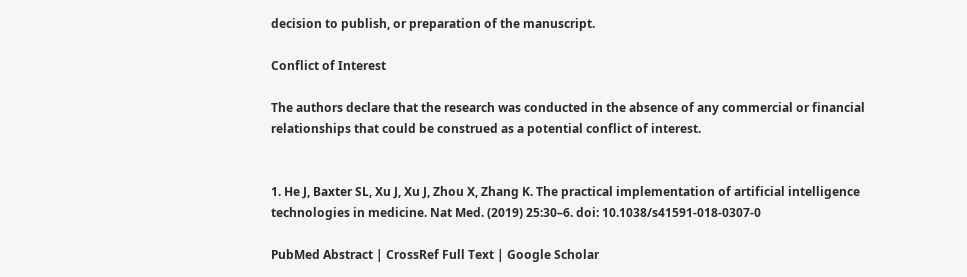decision to publish, or preparation of the manuscript.

Conflict of Interest

The authors declare that the research was conducted in the absence of any commercial or financial relationships that could be construed as a potential conflict of interest.


1. He J, Baxter SL, Xu J, Xu J, Zhou X, Zhang K. The practical implementation of artificial intelligence technologies in medicine. Nat Med. (2019) 25:30–6. doi: 10.1038/s41591-018-0307-0

PubMed Abstract | CrossRef Full Text | Google Scholar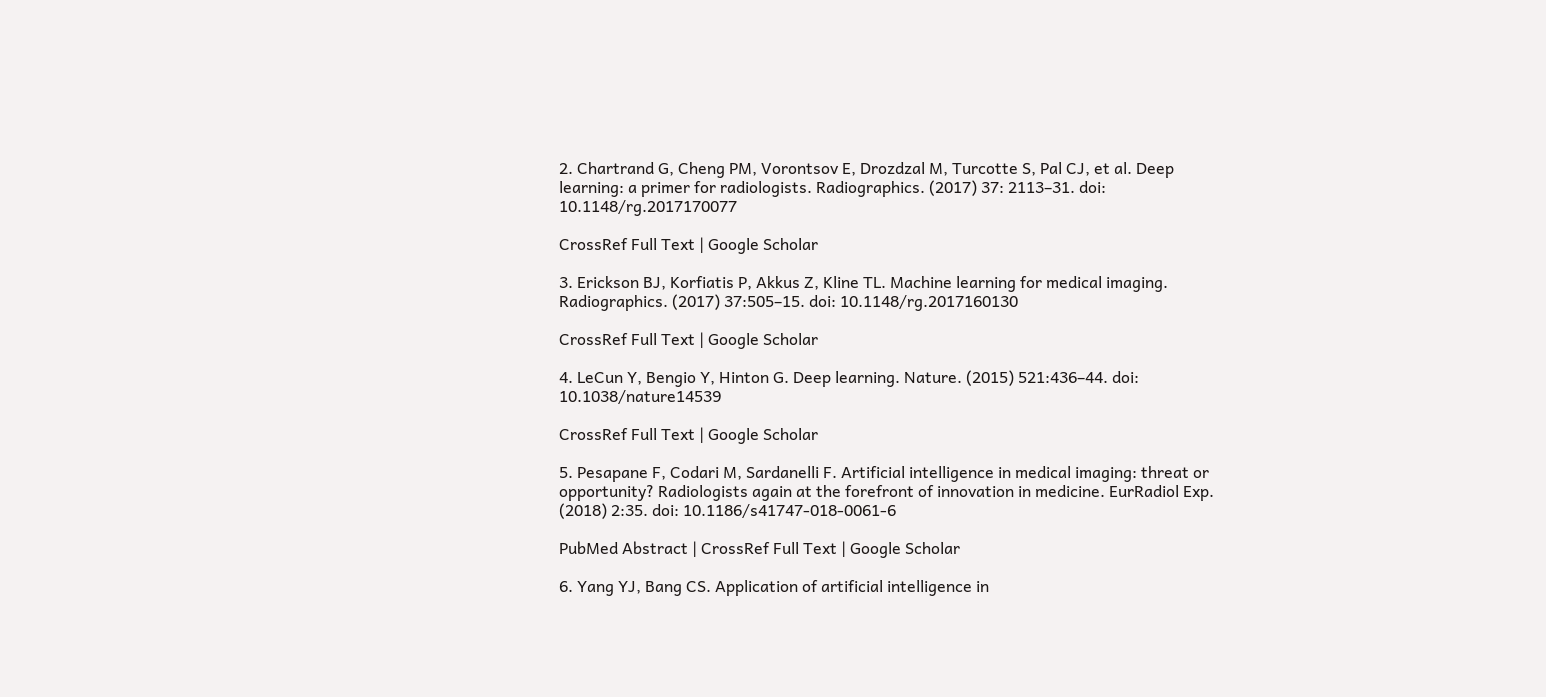2. Chartrand G, Cheng PM, Vorontsov E, Drozdzal M, Turcotte S, Pal CJ, et al. Deep learning: a primer for radiologists. Radiographics. (2017) 37: 2113–31. doi: 10.1148/rg.2017170077

CrossRef Full Text | Google Scholar

3. Erickson BJ, Korfiatis P, Akkus Z, Kline TL. Machine learning for medical imaging. Radiographics. (2017) 37:505–15. doi: 10.1148/rg.2017160130

CrossRef Full Text | Google Scholar

4. LeCun Y, Bengio Y, Hinton G. Deep learning. Nature. (2015) 521:436–44. doi: 10.1038/nature14539

CrossRef Full Text | Google Scholar

5. Pesapane F, Codari M, Sardanelli F. Artificial intelligence in medical imaging: threat or opportunity? Radiologists again at the forefront of innovation in medicine. EurRadiol Exp. (2018) 2:35. doi: 10.1186/s41747-018-0061-6

PubMed Abstract | CrossRef Full Text | Google Scholar

6. Yang YJ, Bang CS. Application of artificial intelligence in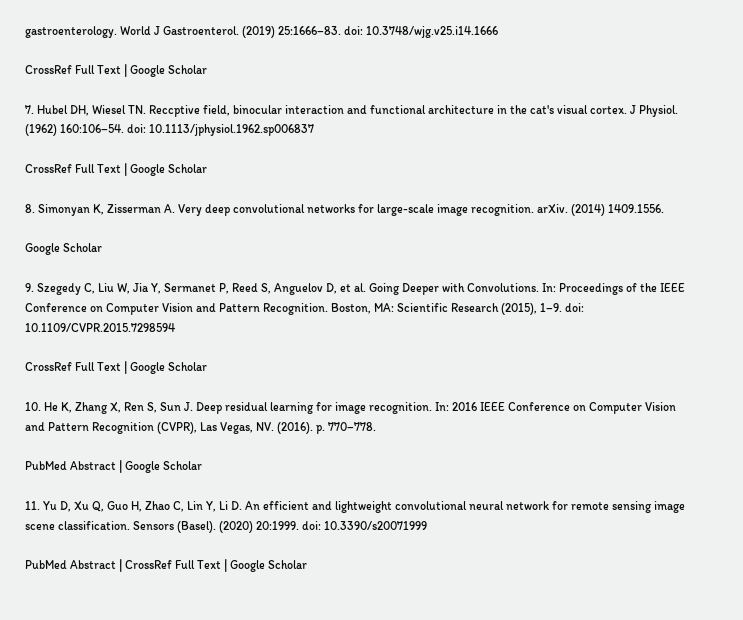gastroenterology. World J Gastroenterol. (2019) 25:1666–83. doi: 10.3748/wjg.v25.i14.1666

CrossRef Full Text | Google Scholar

7. Hubel DH, Wiesel TN. Reccptive field, binocular interaction and functional architecture in the cat's visual cortex. J Physiol. (1962) 160:106–54. doi: 10.1113/jphysiol.1962.sp006837

CrossRef Full Text | Google Scholar

8. Simonyan K, Zisserman A. Very deep convolutional networks for large-scale image recognition. arXiv. (2014) 1409.1556.

Google Scholar

9. Szegedy C, Liu W, Jia Y, Sermanet P, Reed S, Anguelov D, et al. Going Deeper with Convolutions. In: Proceedings of the IEEE Conference on Computer Vision and Pattern Recognition. Boston, MA: Scientific Research (2015), 1–9. doi: 10.1109/CVPR.2015.7298594

CrossRef Full Text | Google Scholar

10. He K, Zhang X, Ren S, Sun J. Deep residual learning for image recognition. In: 2016 IEEE Conference on Computer Vision and Pattern Recognition (CVPR), Las Vegas, NV. (2016). p. 770–778.

PubMed Abstract | Google Scholar

11. Yu D, Xu Q, Guo H, Zhao C, Lin Y, Li D. An efficient and lightweight convolutional neural network for remote sensing image scene classification. Sensors (Basel). (2020) 20:1999. doi: 10.3390/s20071999

PubMed Abstract | CrossRef Full Text | Google Scholar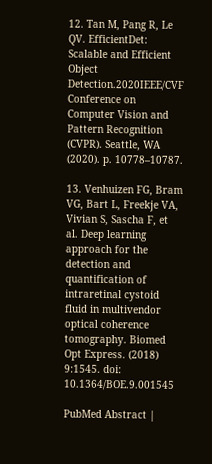12. Tan M, Pang R, Le QV. EfficientDet: Scalable and Efficient Object Detection.2020IEEE/CVF Conference on Computer Vision and Pattern Recognition (CVPR). Seattle, WA (2020). p. 10778–10787.

13. Venhuizen FG, Bram VG, Bart L, Freekje VA, Vivian S, Sascha F, et al. Deep learning approach for the detection and quantification of intraretinal cystoid fluid in multivendor optical coherence tomography. Biomed Opt Express. (2018) 9:1545. doi: 10.1364/BOE.9.001545

PubMed Abstract |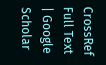CrossRef Full Text | Google Scholar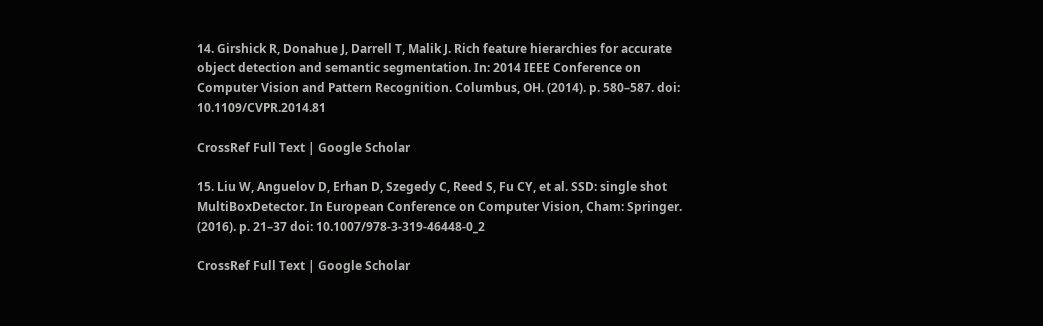14. Girshick R, Donahue J, Darrell T, Malik J. Rich feature hierarchies for accurate object detection and semantic segmentation. In: 2014 IEEE Conference on Computer Vision and Pattern Recognition. Columbus, OH. (2014). p. 580–587. doi: 10.1109/CVPR.2014.81

CrossRef Full Text | Google Scholar

15. Liu W, Anguelov D, Erhan D, Szegedy C, Reed S, Fu CY, et al. SSD: single shot MultiBoxDetector. In European Conference on Computer Vision, Cham: Springer. (2016). p. 21–37 doi: 10.1007/978-3-319-46448-0_2

CrossRef Full Text | Google Scholar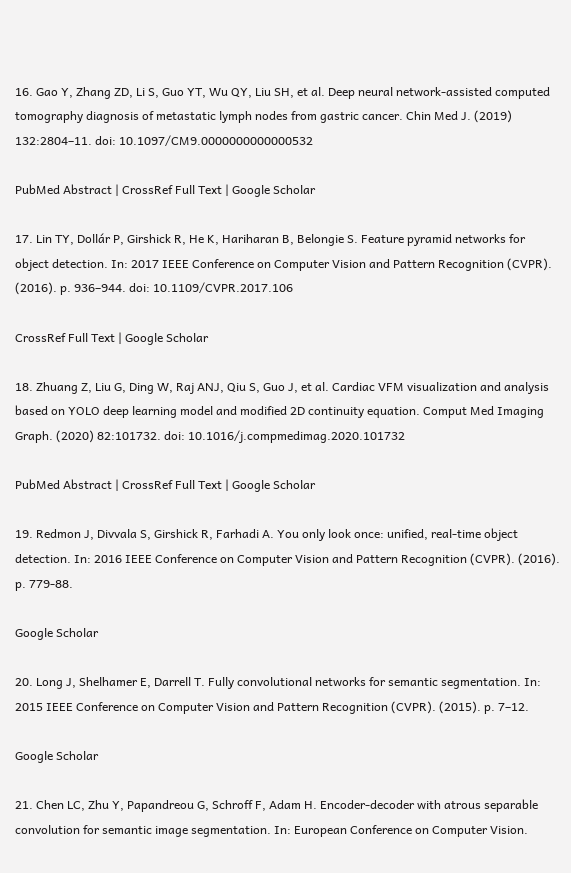16. Gao Y, Zhang ZD, Li S, Guo YT, Wu QY, Liu SH, et al. Deep neural network-assisted computed tomography diagnosis of metastatic lymph nodes from gastric cancer. Chin Med J. (2019) 132:2804–11. doi: 10.1097/CM9.0000000000000532

PubMed Abstract | CrossRef Full Text | Google Scholar

17. Lin TY, Dollár P, Girshick R, He K, Hariharan B, Belongie S. Feature pyramid networks for object detection. In: 2017 IEEE Conference on Computer Vision and Pattern Recognition (CVPR). (2016). p. 936–944. doi: 10.1109/CVPR.2017.106

CrossRef Full Text | Google Scholar

18. Zhuang Z, Liu G, Ding W, Raj ANJ, Qiu S, Guo J, et al. Cardiac VFM visualization and analysis based on YOLO deep learning model and modified 2D continuity equation. Comput Med Imaging Graph. (2020) 82:101732. doi: 10.1016/j.compmedimag.2020.101732

PubMed Abstract | CrossRef Full Text | Google Scholar

19. Redmon J, Divvala S, Girshick R, Farhadi A. You only look once: unified, real-time object detection. In: 2016 IEEE Conference on Computer Vision and Pattern Recognition (CVPR). (2016). p. 779-88.

Google Scholar

20. Long J, Shelhamer E, Darrell T. Fully convolutional networks for semantic segmentation. In: 2015 IEEE Conference on Computer Vision and Pattern Recognition (CVPR). (2015). p. 7–12.

Google Scholar

21. Chen LC, Zhu Y, Papandreou G, Schroff F, Adam H. Encoder-decoder with atrous separable convolution for semantic image segmentation. In: European Conference on Computer Vision.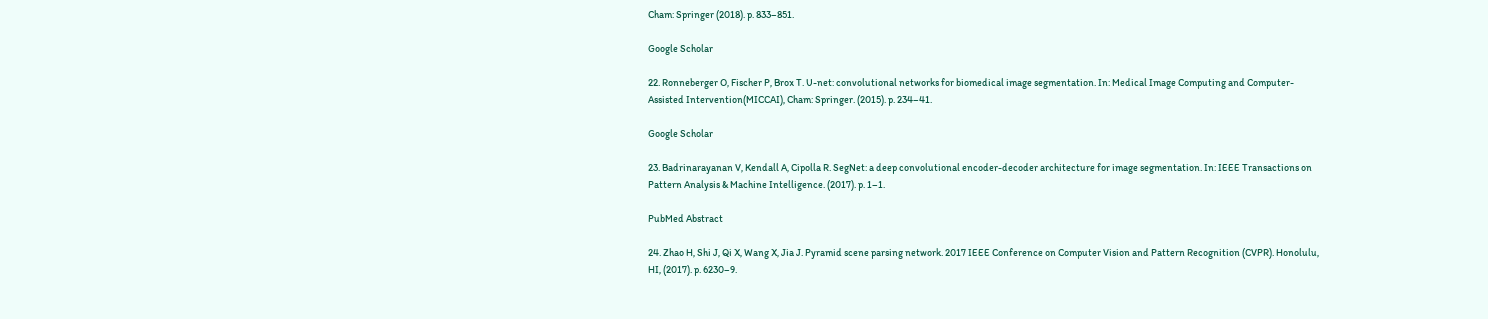Cham: Springer (2018). p. 833–851.

Google Scholar

22. Ronneberger O, Fischer P, Brox T. U-net: convolutional networks for biomedical image segmentation. In: Medical Image Computing and Computer-Assisted Intervention(MICCAI), Cham: Springer. (2015). p. 234–41.

Google Scholar

23. Badrinarayanan V, Kendall A, Cipolla R. SegNet: a deep convolutional encoder-decoder architecture for image segmentation. In: IEEE Transactions on Pattern Analysis & Machine Intelligence. (2017). p. 1–1.

PubMed Abstract

24. Zhao H, Shi J, Qi X, Wang X, Jia J. Pyramid scene parsing network. 2017 IEEE Conference on Computer Vision and Pattern Recognition (CVPR). Honolulu, HI, (2017). p. 6230–9.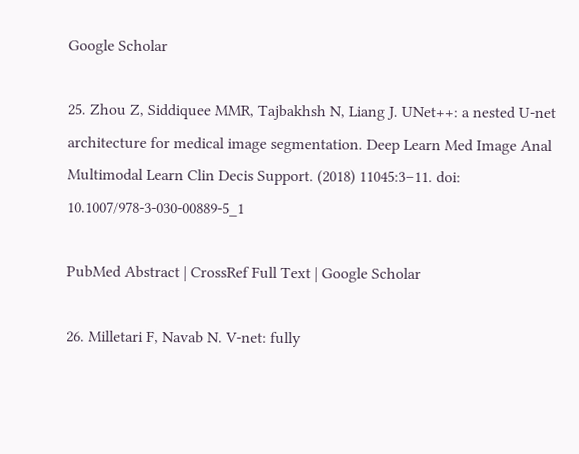Google Scholar

25. Zhou Z, Siddiquee MMR, Tajbakhsh N, Liang J. UNet++: a nested U-net architecture for medical image segmentation. Deep Learn Med Image Anal Multimodal Learn Clin Decis Support. (2018) 11045:3–11. doi: 10.1007/978-3-030-00889-5_1

PubMed Abstract | CrossRef Full Text | Google Scholar

26. Milletari F, Navab N. V-net: fully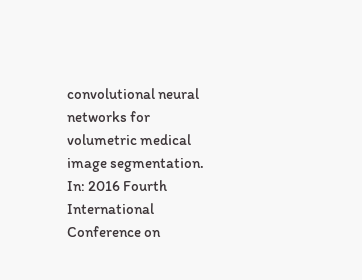convolutional neural networks for volumetric medical image segmentation. In: 2016 Fourth International Conference on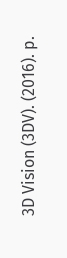3D Vision (3DV). (2016). p.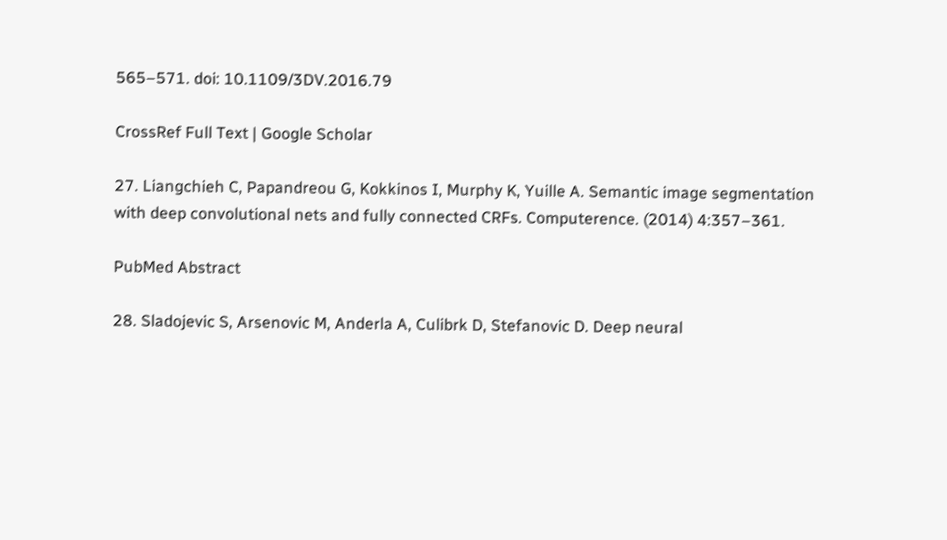565–571. doi: 10.1109/3DV.2016.79

CrossRef Full Text | Google Scholar

27. Liangchieh C, Papandreou G, Kokkinos I, Murphy K, Yuille A. Semantic image segmentation with deep convolutional nets and fully connected CRFs. Computerence. (2014) 4:357–361.

PubMed Abstract

28. Sladojevic S, Arsenovic M, Anderla A, Culibrk D, Stefanovic D. Deep neural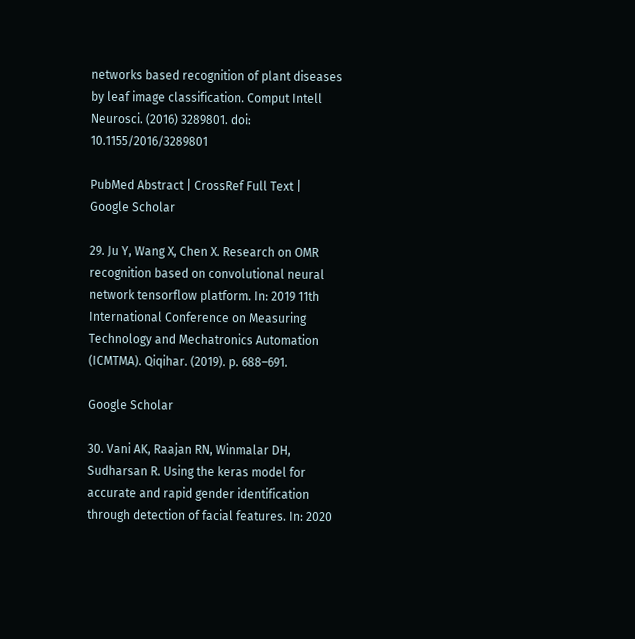networks based recognition of plant diseases by leaf image classification. Comput Intell Neurosci. (2016) 3289801. doi: 10.1155/2016/3289801

PubMed Abstract | CrossRef Full Text | Google Scholar

29. Ju Y, Wang X, Chen X. Research on OMR recognition based on convolutional neural network tensorflow platform. In: 2019 11th International Conference on Measuring Technology and Mechatronics Automation (ICMTMA). Qiqihar. (2019). p. 688–691.

Google Scholar

30. Vani AK, Raajan RN, Winmalar DH, Sudharsan R. Using the keras model for accurate and rapid gender identification through detection of facial features. In: 2020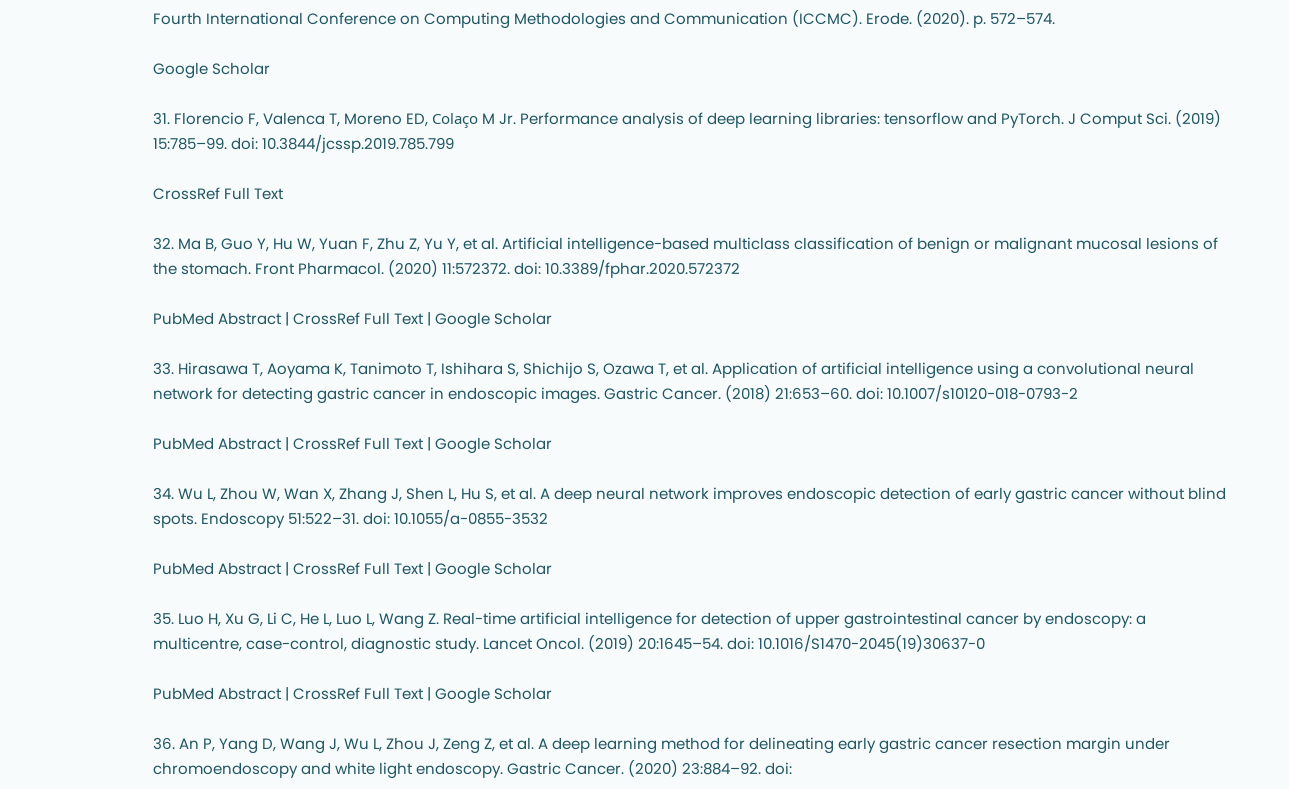Fourth International Conference on Computing Methodologies and Communication (ICCMC). Erode. (2020). p. 572–574.

Google Scholar

31. Florencio F, Valenca T, Moreno ED, Colaço M Jr. Performance analysis of deep learning libraries: tensorflow and PyTorch. J Comput Sci. (2019) 15:785–99. doi: 10.3844/jcssp.2019.785.799

CrossRef Full Text

32. Ma B, Guo Y, Hu W, Yuan F, Zhu Z, Yu Y, et al. Artificial intelligence-based multiclass classification of benign or malignant mucosal lesions of the stomach. Front Pharmacol. (2020) 11:572372. doi: 10.3389/fphar.2020.572372

PubMed Abstract | CrossRef Full Text | Google Scholar

33. Hirasawa T, Aoyama K, Tanimoto T, Ishihara S, Shichijo S, Ozawa T, et al. Application of artificial intelligence using a convolutional neural network for detecting gastric cancer in endoscopic images. Gastric Cancer. (2018) 21:653–60. doi: 10.1007/s10120-018-0793-2

PubMed Abstract | CrossRef Full Text | Google Scholar

34. Wu L, Zhou W, Wan X, Zhang J, Shen L, Hu S, et al. A deep neural network improves endoscopic detection of early gastric cancer without blind spots. Endoscopy 51:522–31. doi: 10.1055/a-0855-3532

PubMed Abstract | CrossRef Full Text | Google Scholar

35. Luo H, Xu G, Li C, He L, Luo L, Wang Z. Real-time artificial intelligence for detection of upper gastrointestinal cancer by endoscopy: a multicentre, case-control, diagnostic study. Lancet Oncol. (2019) 20:1645–54. doi: 10.1016/S1470-2045(19)30637-0

PubMed Abstract | CrossRef Full Text | Google Scholar

36. An P, Yang D, Wang J, Wu L, Zhou J, Zeng Z, et al. A deep learning method for delineating early gastric cancer resection margin under chromoendoscopy and white light endoscopy. Gastric Cancer. (2020) 23:884–92. doi: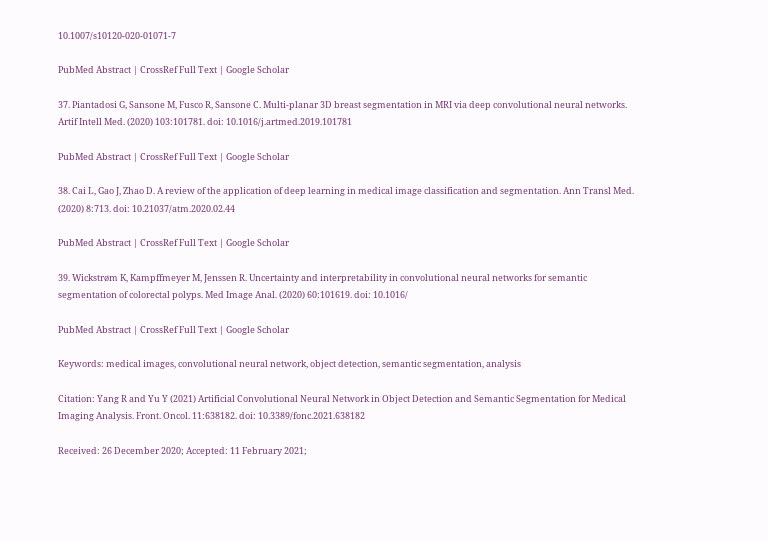10.1007/s10120-020-01071-7

PubMed Abstract | CrossRef Full Text | Google Scholar

37. Piantadosi G, Sansone M, Fusco R, Sansone C. Multi-planar 3D breast segmentation in MRI via deep convolutional neural networks. Artif Intell Med. (2020) 103:101781. doi: 10.1016/j.artmed.2019.101781

PubMed Abstract | CrossRef Full Text | Google Scholar

38. Cai L, Gao J, Zhao D. A review of the application of deep learning in medical image classification and segmentation. Ann Transl Med. (2020) 8:713. doi: 10.21037/atm.2020.02.44

PubMed Abstract | CrossRef Full Text | Google Scholar

39. Wickstrøm K, Kampffmeyer M, Jenssen R. Uncertainty and interpretability in convolutional neural networks for semantic segmentation of colorectal polyps. Med Image Anal. (2020) 60:101619. doi: 10.1016/

PubMed Abstract | CrossRef Full Text | Google Scholar

Keywords: medical images, convolutional neural network, object detection, semantic segmentation, analysis

Citation: Yang R and Yu Y (2021) Artificial Convolutional Neural Network in Object Detection and Semantic Segmentation for Medical Imaging Analysis. Front. Oncol. 11:638182. doi: 10.3389/fonc.2021.638182

Received: 26 December 2020; Accepted: 11 February 2021;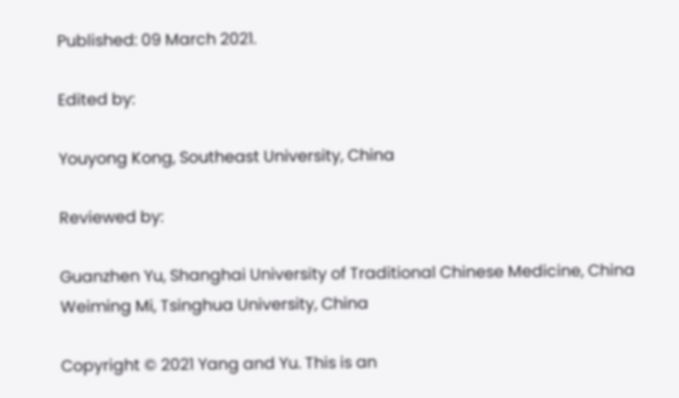Published: 09 March 2021.

Edited by:

Youyong Kong, Southeast University, China

Reviewed by:

Guanzhen Yu, Shanghai University of Traditional Chinese Medicine, China
Weiming Mi, Tsinghua University, China

Copyright © 2021 Yang and Yu. This is an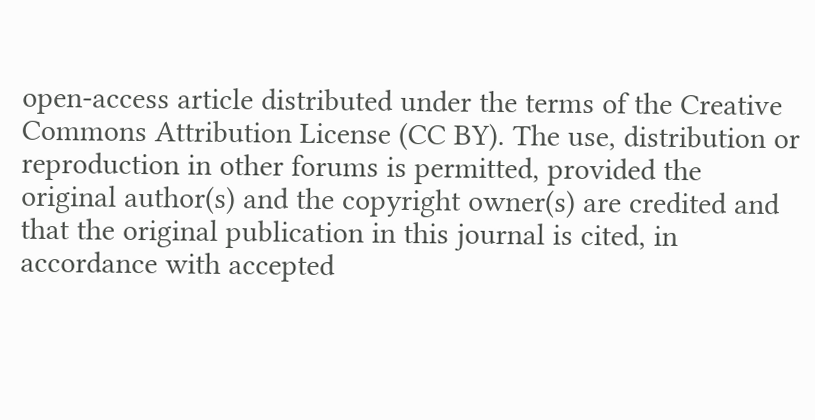open-access article distributed under the terms of the Creative Commons Attribution License (CC BY). The use, distribution or reproduction in other forums is permitted, provided the original author(s) and the copyright owner(s) are credited and that the original publication in this journal is cited, in accordance with accepted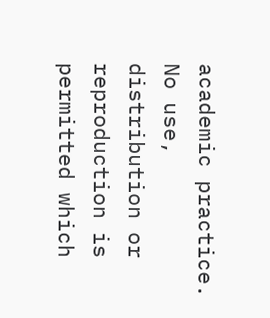academic practice. No use, distribution or reproduction is permitted which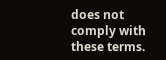does not comply with these terms.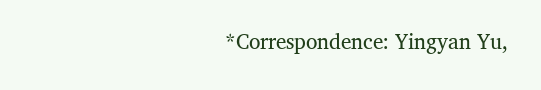*Correspondence: Yingyan Yu,